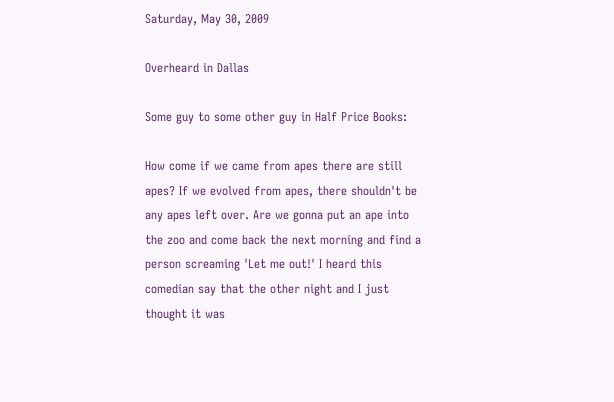Saturday, May 30, 2009

Overheard in Dallas

Some guy to some other guy in Half Price Books:

How come if we came from apes there are still apes? If we evolved from apes, there shouldn't be any apes left over. Are we gonna put an ape into the zoo and come back the next morning and find a person screaming 'Let me out!' I heard this comedian say that the other night and I just thought it was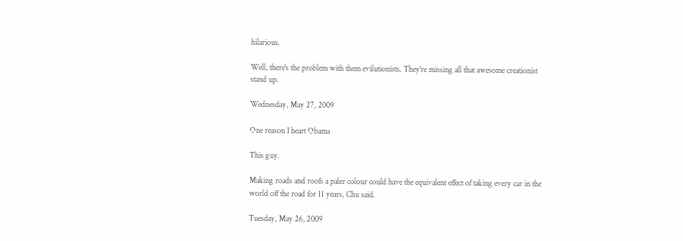hilarious.

Well, there's the problem with them evilutionists. They're missing all that awesome creationist stand up.

Wednesday, May 27, 2009

One reason I heart Obama

This guy.

Making roads and roofs a paler colour could have the equivalent effect of taking every car in the world off the road for 11 years, Chu said.

Tuesday, May 26, 2009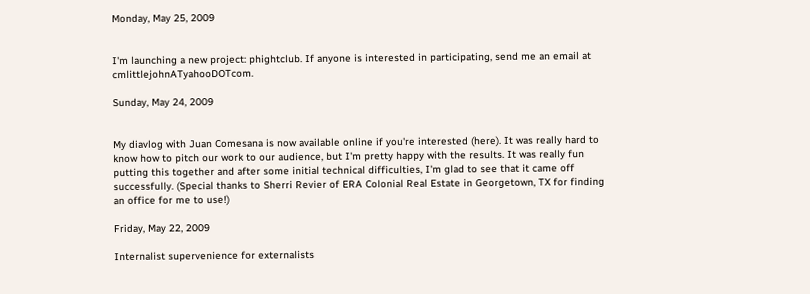Monday, May 25, 2009


I'm launching a new project: phightclub. If anyone is interested in participating, send me an email at cmlittlejohnATyahooDOTcom.

Sunday, May 24, 2009


My diavlog with Juan Comesana is now available online if you're interested (here). It was really hard to know how to pitch our work to our audience, but I'm pretty happy with the results. It was really fun putting this together and after some initial technical difficulties, I'm glad to see that it came off successfully. (Special thanks to Sherri Revier of ERA Colonial Real Estate in Georgetown, TX for finding an office for me to use!)

Friday, May 22, 2009

Internalist supervenience for externalists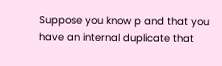Suppose you know p and that you have an internal duplicate that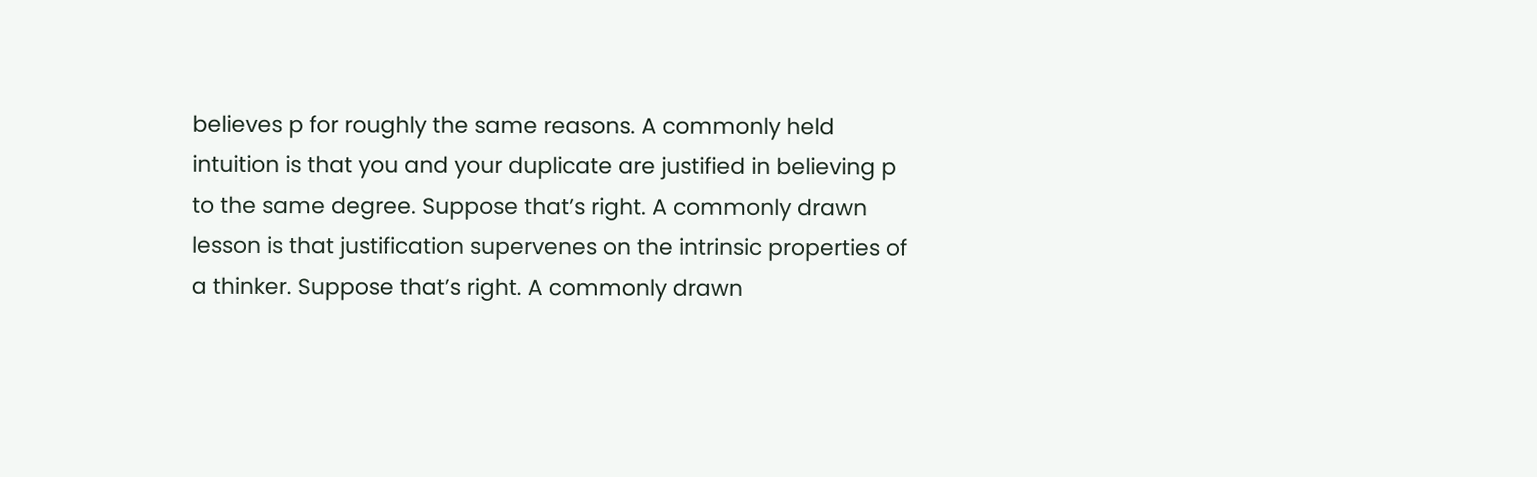believes p for roughly the same reasons. A commonly held intuition is that you and your duplicate are justified in believing p to the same degree. Suppose that’s right. A commonly drawn lesson is that justification supervenes on the intrinsic properties of a thinker. Suppose that’s right. A commonly drawn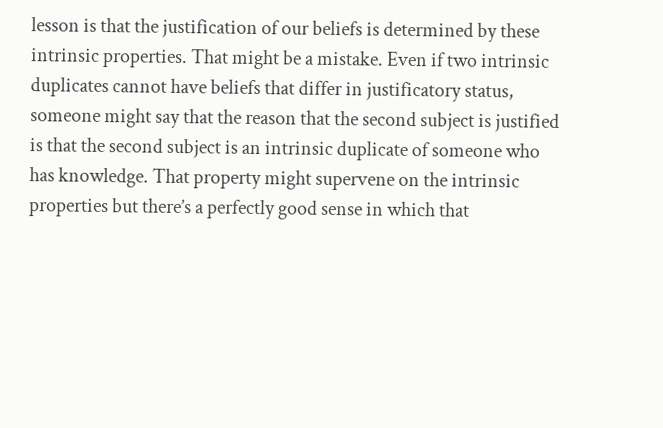lesson is that the justification of our beliefs is determined by these intrinsic properties. That might be a mistake. Even if two intrinsic duplicates cannot have beliefs that differ in justificatory status, someone might say that the reason that the second subject is justified is that the second subject is an intrinsic duplicate of someone who has knowledge. That property might supervene on the intrinsic properties but there’s a perfectly good sense in which that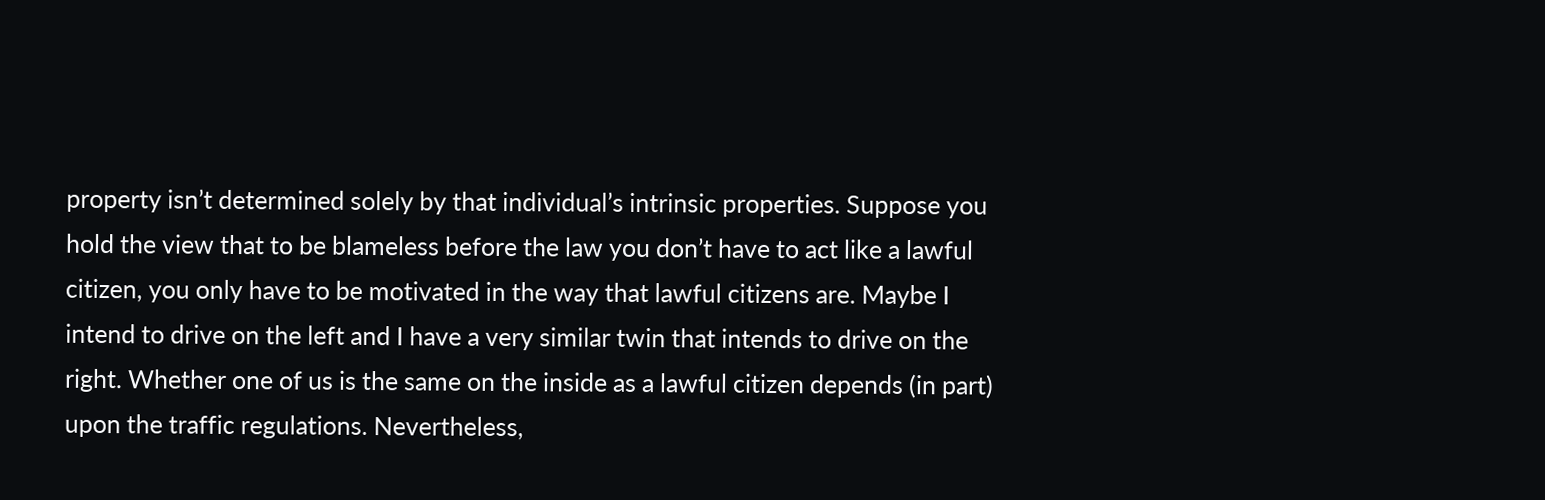property isn’t determined solely by that individual’s intrinsic properties. Suppose you hold the view that to be blameless before the law you don’t have to act like a lawful citizen, you only have to be motivated in the way that lawful citizens are. Maybe I intend to drive on the left and I have a very similar twin that intends to drive on the right. Whether one of us is the same on the inside as a lawful citizen depends (in part) upon the traffic regulations. Nevertheless,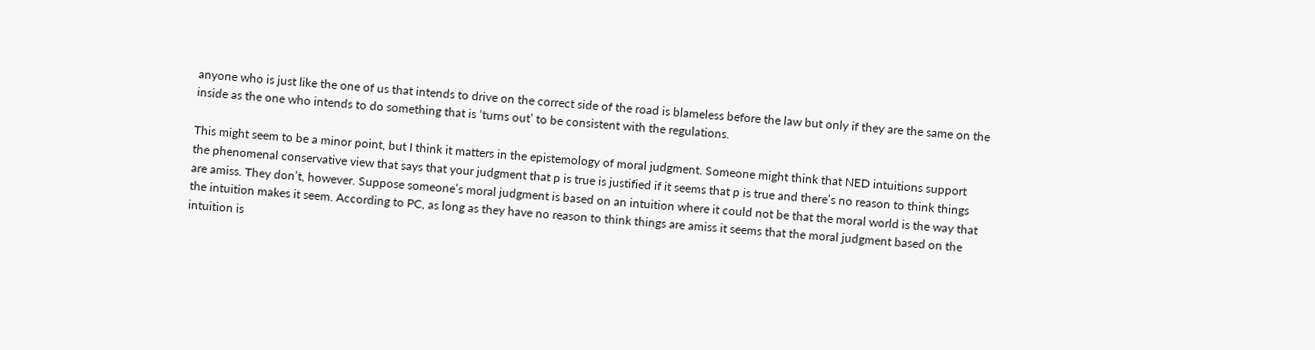anyone who is just like the one of us that intends to drive on the correct side of the road is blameless before the law but only if they are the same on the inside as the one who intends to do something that is ‘turns out’ to be consistent with the regulations.

This might seem to be a minor point, but I think it matters in the epistemology of moral judgment. Someone might think that NED intuitions support the phenomenal conservative view that says that your judgment that p is true is justified if it seems that p is true and there’s no reason to think things are amiss. They don’t, however. Suppose someone’s moral judgment is based on an intuition where it could not be that the moral world is the way that the intuition makes it seem. According to PC, as long as they have no reason to think things are amiss it seems that the moral judgment based on the intuition is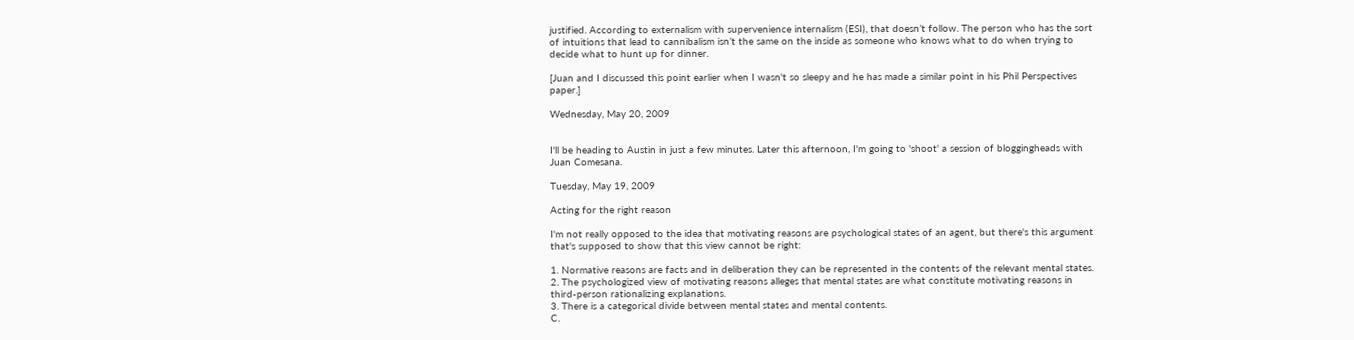justified. According to externalism with supervenience internalism (ESI), that doesn’t follow. The person who has the sort of intuitions that lead to cannibalism isn’t the same on the inside as someone who knows what to do when trying to decide what to hunt up for dinner.

[Juan and I discussed this point earlier when I wasn't so sleepy and he has made a similar point in his Phil Perspectives paper.]

Wednesday, May 20, 2009


I'll be heading to Austin in just a few minutes. Later this afternoon, I'm going to 'shoot' a session of bloggingheads with Juan Comesana.

Tuesday, May 19, 2009

Acting for the right reason

I'm not really opposed to the idea that motivating reasons are psychological states of an agent, but there's this argument that's supposed to show that this view cannot be right:

1. Normative reasons are facts and in deliberation they can be represented in the contents of the relevant mental states.
2. The psychologized view of motivating reasons alleges that mental states are what constitute motivating reasons in third-person rationalizing explanations.
3. There is a categorical divide between mental states and mental contents.
C.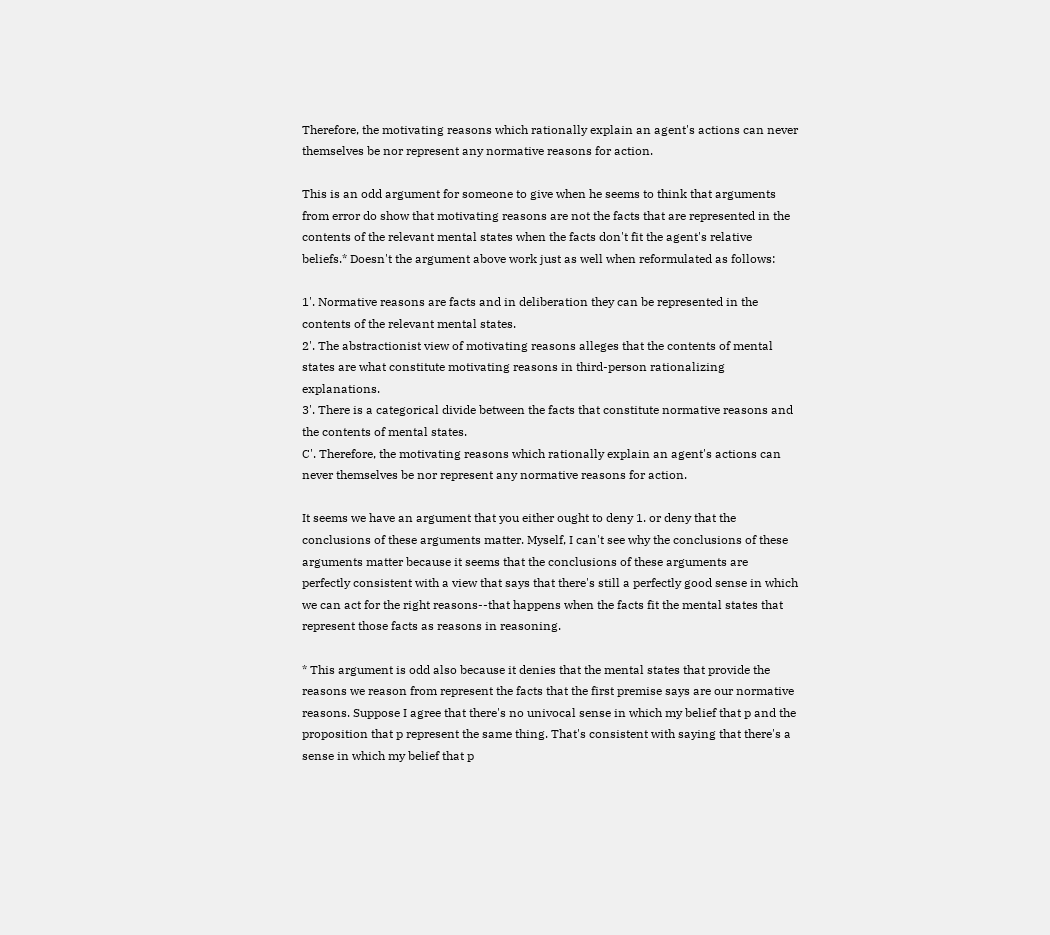Therefore, the motivating reasons which rationally explain an agent's actions can never themselves be nor represent any normative reasons for action.

This is an odd argument for someone to give when he seems to think that arguments from error do show that motivating reasons are not the facts that are represented in the contents of the relevant mental states when the facts don't fit the agent's relative beliefs.* Doesn't the argument above work just as well when reformulated as follows:

1'. Normative reasons are facts and in deliberation they can be represented in the contents of the relevant mental states.
2'. The abstractionist view of motivating reasons alleges that the contents of mental states are what constitute motivating reasons in third-person rationalizing explanations.
3'. There is a categorical divide between the facts that constitute normative reasons and the contents of mental states.
C'. Therefore, the motivating reasons which rationally explain an agent's actions can never themselves be nor represent any normative reasons for action.

It seems we have an argument that you either ought to deny 1. or deny that the conclusions of these arguments matter. Myself, I can't see why the conclusions of these arguments matter because it seems that the conclusions of these arguments are perfectly consistent with a view that says that there's still a perfectly good sense in which we can act for the right reasons--that happens when the facts fit the mental states that represent those facts as reasons in reasoning.

* This argument is odd also because it denies that the mental states that provide the reasons we reason from represent the facts that the first premise says are our normative reasons. Suppose I agree that there's no univocal sense in which my belief that p and the proposition that p represent the same thing. That's consistent with saying that there's a sense in which my belief that p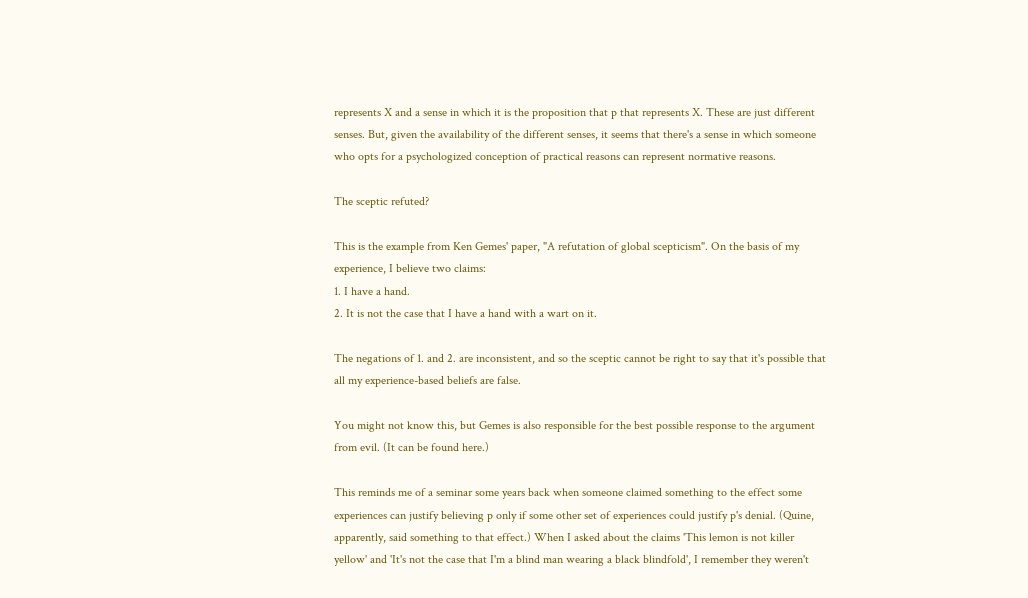represents X and a sense in which it is the proposition that p that represents X. These are just different senses. But, given the availability of the different senses, it seems that there's a sense in which someone who opts for a psychologized conception of practical reasons can represent normative reasons.

The sceptic refuted?

This is the example from Ken Gemes' paper, "A refutation of global scepticism". On the basis of my experience, I believe two claims:
1. I have a hand.
2. It is not the case that I have a hand with a wart on it.

The negations of 1. and 2. are inconsistent, and so the sceptic cannot be right to say that it's possible that all my experience-based beliefs are false.

You might not know this, but Gemes is also responsible for the best possible response to the argument from evil. (It can be found here.)

This reminds me of a seminar some years back when someone claimed something to the effect some experiences can justify believing p only if some other set of experiences could justify p's denial. (Quine, apparently, said something to that effect.) When I asked about the claims 'This lemon is not killer yellow' and 'It's not the case that I'm a blind man wearing a black blindfold', I remember they weren't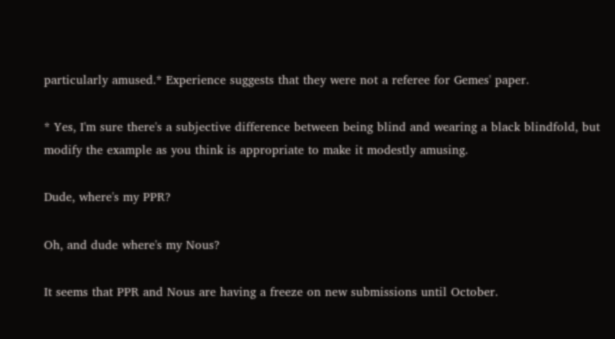particularly amused.* Experience suggests that they were not a referee for Gemes' paper.

* Yes, I'm sure there's a subjective difference between being blind and wearing a black blindfold, but modify the example as you think is appropriate to make it modestly amusing.

Dude, where's my PPR?

Oh, and dude where's my Nous?

It seems that PPR and Nous are having a freeze on new submissions until October.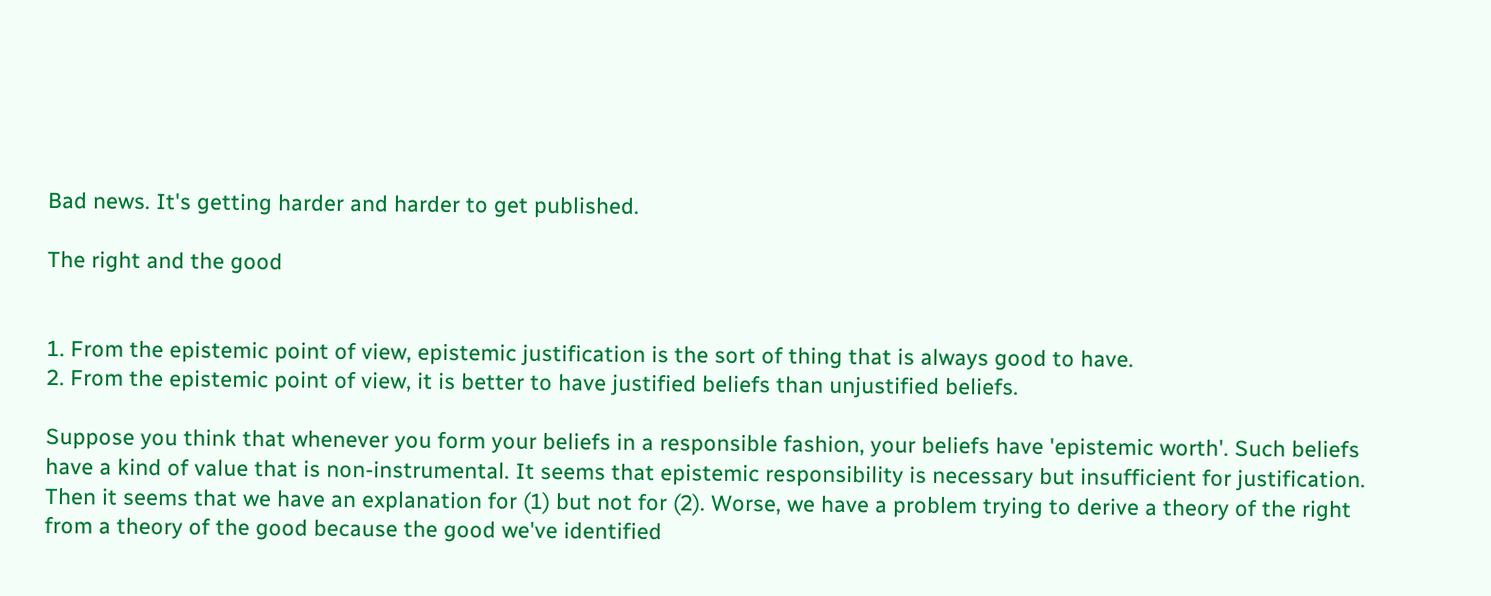Bad news. It's getting harder and harder to get published.

The right and the good


1. From the epistemic point of view, epistemic justification is the sort of thing that is always good to have.
2. From the epistemic point of view, it is better to have justified beliefs than unjustified beliefs.

Suppose you think that whenever you form your beliefs in a responsible fashion, your beliefs have 'epistemic worth'. Such beliefs have a kind of value that is non-instrumental. It seems that epistemic responsibility is necessary but insufficient for justification. Then it seems that we have an explanation for (1) but not for (2). Worse, we have a problem trying to derive a theory of the right from a theory of the good because the good we've identified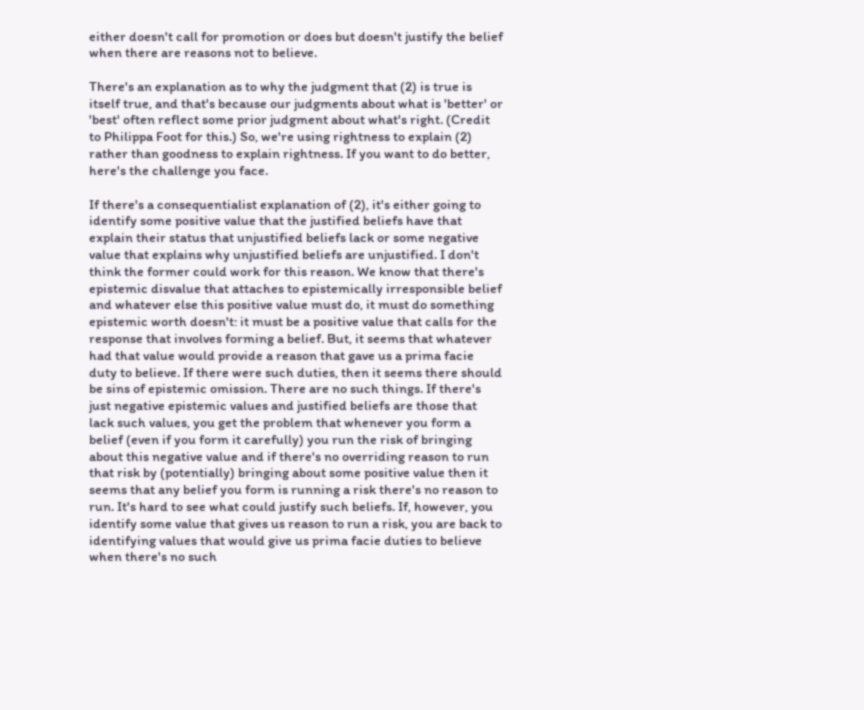either doesn't call for promotion or does but doesn't justify the belief when there are reasons not to believe.

There's an explanation as to why the judgment that (2) is true is itself true, and that's because our judgments about what is 'better' or 'best' often reflect some prior judgment about what's right. (Credit to Philippa Foot for this.) So, we're using rightness to explain (2) rather than goodness to explain rightness. If you want to do better, here's the challenge you face.

If there's a consequentialist explanation of (2), it's either going to identify some positive value that the justified beliefs have that explain their status that unjustified beliefs lack or some negative value that explains why unjustified beliefs are unjustified. I don't think the former could work for this reason. We know that there's epistemic disvalue that attaches to epistemically irresponsible belief and whatever else this positive value must do, it must do something epistemic worth doesn't: it must be a positive value that calls for the response that involves forming a belief. But, it seems that whatever had that value would provide a reason that gave us a prima facie duty to believe. If there were such duties, then it seems there should be sins of epistemic omission. There are no such things. If there's just negative epistemic values and justified beliefs are those that lack such values, you get the problem that whenever you form a belief (even if you form it carefully) you run the risk of bringing about this negative value and if there's no overriding reason to run that risk by (potentially) bringing about some positive value then it seems that any belief you form is running a risk there's no reason to run. It's hard to see what could justify such beliefs. If, however, you identify some value that gives us reason to run a risk, you are back to identifying values that would give us prima facie duties to believe when there's no such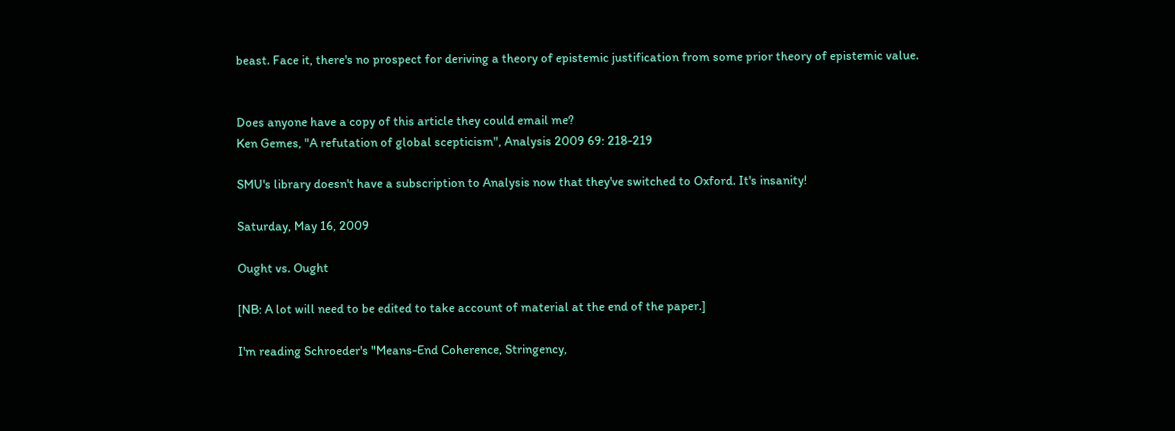beast. Face it, there's no prospect for deriving a theory of epistemic justification from some prior theory of epistemic value.


Does anyone have a copy of this article they could email me?
Ken Gemes, "A refutation of global scepticism", Analysis 2009 69: 218-219

SMU's library doesn't have a subscription to Analysis now that they've switched to Oxford. It's insanity!

Saturday, May 16, 2009

Ought vs. Ought

[NB: A lot will need to be edited to take account of material at the end of the paper.]

I'm reading Schroeder's "Means-End Coherence, Stringency,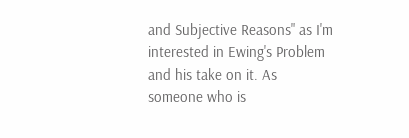and Subjective Reasons" as I'm interested in Ewing's Problem and his take on it. As someone who is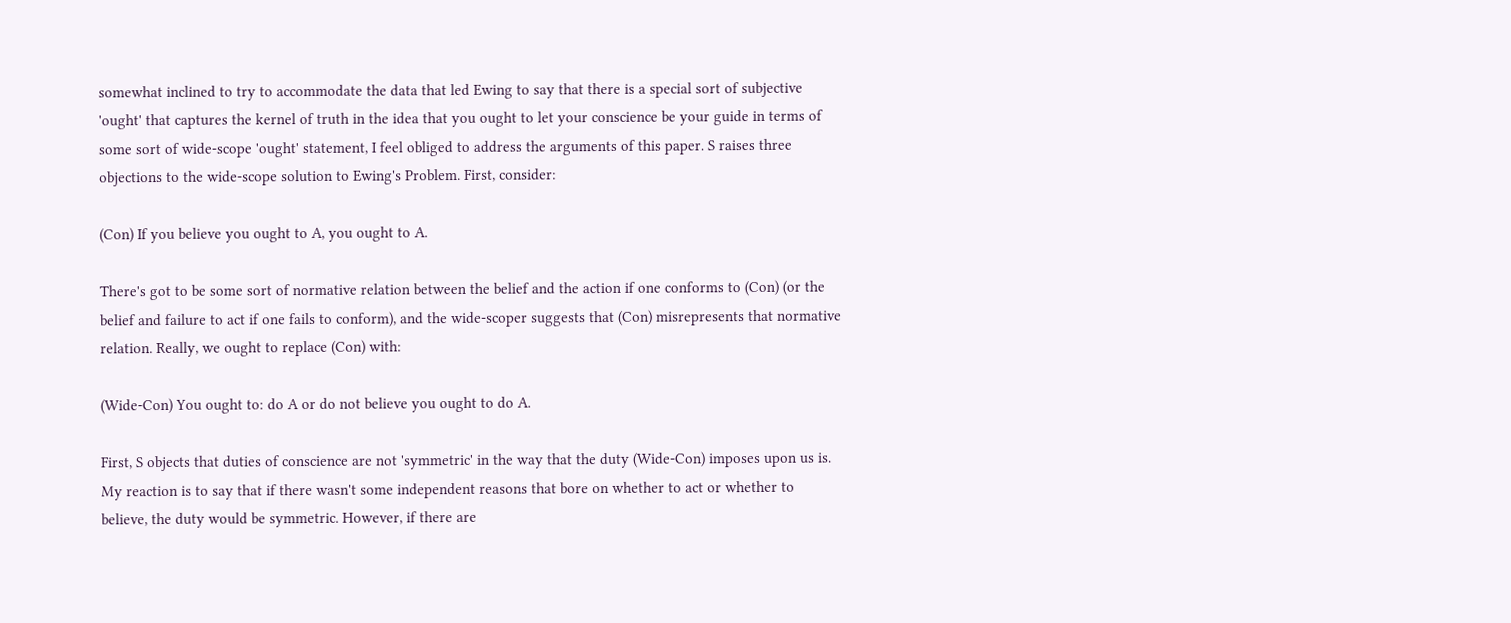somewhat inclined to try to accommodate the data that led Ewing to say that there is a special sort of subjective 'ought' that captures the kernel of truth in the idea that you ought to let your conscience be your guide in terms of some sort of wide-scope 'ought' statement, I feel obliged to address the arguments of this paper. S raises three objections to the wide-scope solution to Ewing's Problem. First, consider:

(Con) If you believe you ought to A, you ought to A.

There's got to be some sort of normative relation between the belief and the action if one conforms to (Con) (or the belief and failure to act if one fails to conform), and the wide-scoper suggests that (Con) misrepresents that normative relation. Really, we ought to replace (Con) with:

(Wide-Con) You ought to: do A or do not believe you ought to do A.

First, S objects that duties of conscience are not 'symmetric' in the way that the duty (Wide-Con) imposes upon us is. My reaction is to say that if there wasn't some independent reasons that bore on whether to act or whether to believe, the duty would be symmetric. However, if there are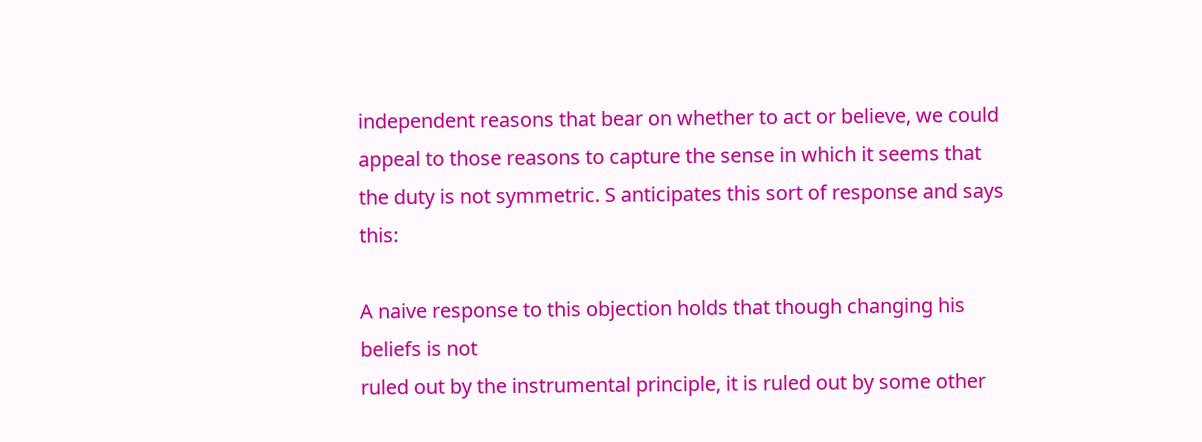independent reasons that bear on whether to act or believe, we could appeal to those reasons to capture the sense in which it seems that the duty is not symmetric. S anticipates this sort of response and says this:

A naive response to this objection holds that though changing his beliefs is not
ruled out by the instrumental principle, it is ruled out by some other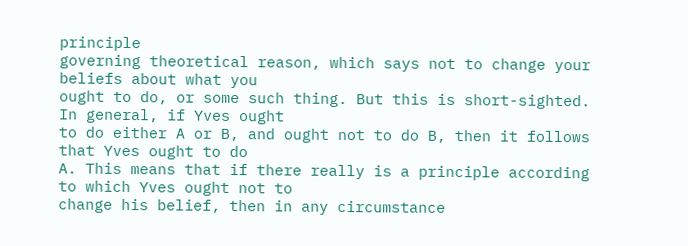principle
governing theoretical reason, which says not to change your beliefs about what you
ought to do, or some such thing. But this is short-sighted. In general, if Yves ought
to do either A or B, and ought not to do B, then it follows that Yves ought to do
A. This means that if there really is a principle according to which Yves ought not to
change his belief, then in any circumstance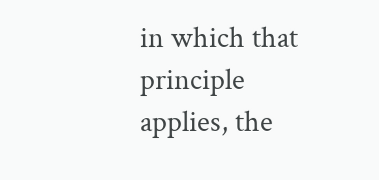in which that principle applies, the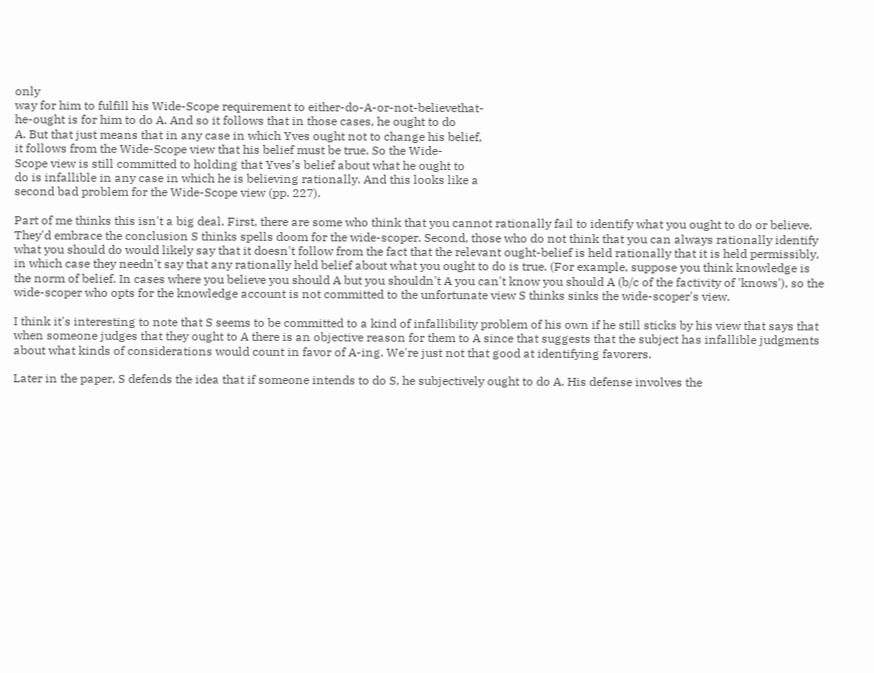only
way for him to fulfill his Wide-Scope requirement to either-do-A-or-not-believethat-
he-ought is for him to do A. And so it follows that in those cases, he ought to do
A. But that just means that in any case in which Yves ought not to change his belief,
it follows from the Wide-Scope view that his belief must be true. So the Wide-
Scope view is still committed to holding that Yves’s belief about what he ought to
do is infallible in any case in which he is believing rationally. And this looks like a
second bad problem for the Wide-Scope view (pp. 227).

Part of me thinks this isn't a big deal. First, there are some who think that you cannot rationally fail to identify what you ought to do or believe. They'd embrace the conclusion S thinks spells doom for the wide-scoper. Second, those who do not think that you can always rationally identify what you should do would likely say that it doesn't follow from the fact that the relevant ought-belief is held rationally that it is held permissibly, in which case they needn't say that any rationally held belief about what you ought to do is true. (For example, suppose you think knowledge is the norm of belief. In cases where you believe you should A but you shouldn't A you can't know you should A (b/c of the factivity of 'knows'), so the wide-scoper who opts for the knowledge account is not committed to the unfortunate view S thinks sinks the wide-scoper's view.

I think it's interesting to note that S seems to be committed to a kind of infallibility problem of his own if he still sticks by his view that says that when someone judges that they ought to A there is an objective reason for them to A since that suggests that the subject has infallible judgments about what kinds of considerations would count in favor of A-ing. We're just not that good at identifying favorers.

Later in the paper, S defends the idea that if someone intends to do S, he subjectively ought to do A. His defense involves the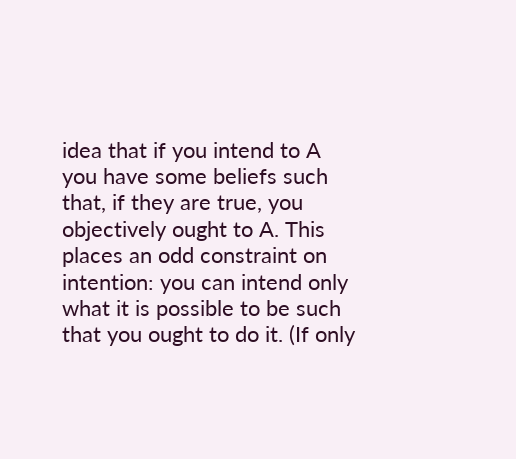idea that if you intend to A you have some beliefs such that, if they are true, you objectively ought to A. This places an odd constraint on intention: you can intend only what it is possible to be such that you ought to do it. (If only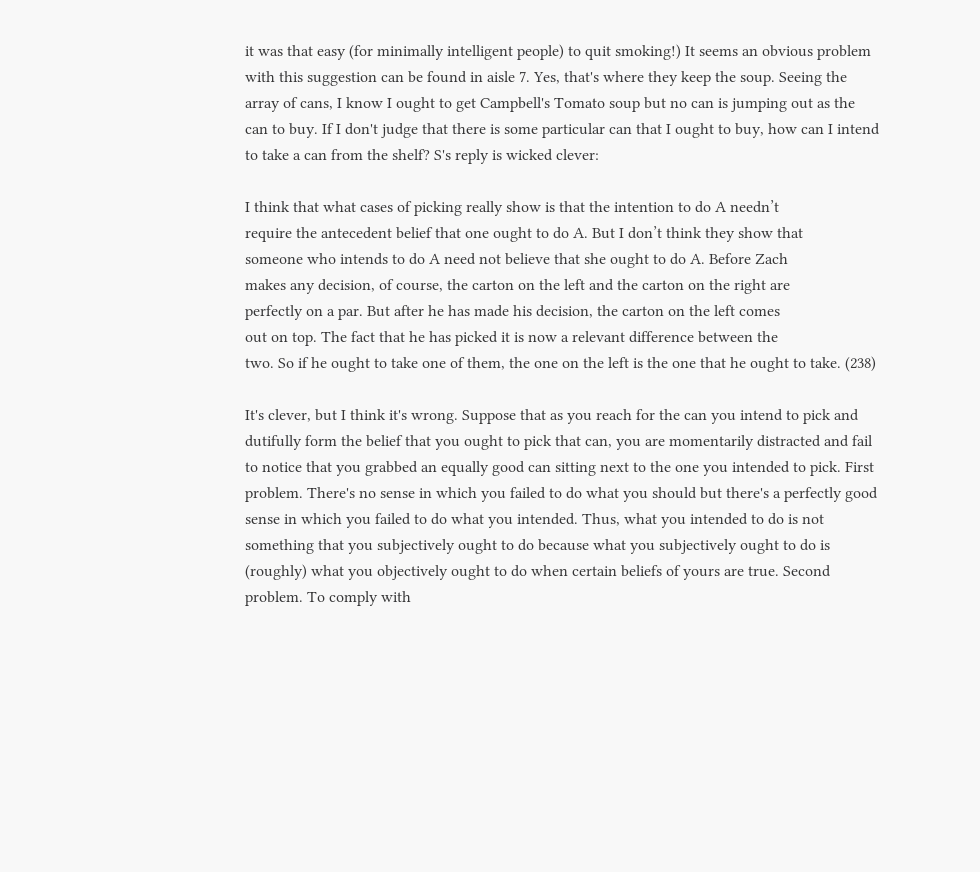it was that easy (for minimally intelligent people) to quit smoking!) It seems an obvious problem with this suggestion can be found in aisle 7. Yes, that's where they keep the soup. Seeing the array of cans, I know I ought to get Campbell's Tomato soup but no can is jumping out as the can to buy. If I don't judge that there is some particular can that I ought to buy, how can I intend to take a can from the shelf? S's reply is wicked clever:

I think that what cases of picking really show is that the intention to do A needn’t
require the antecedent belief that one ought to do A. But I don’t think they show that
someone who intends to do A need not believe that she ought to do A. Before Zach
makes any decision, of course, the carton on the left and the carton on the right are
perfectly on a par. But after he has made his decision, the carton on the left comes
out on top. The fact that he has picked it is now a relevant difference between the
two. So if he ought to take one of them, the one on the left is the one that he ought to take. (238)

It's clever, but I think it's wrong. Suppose that as you reach for the can you intend to pick and dutifully form the belief that you ought to pick that can, you are momentarily distracted and fail to notice that you grabbed an equally good can sitting next to the one you intended to pick. First problem. There's no sense in which you failed to do what you should but there's a perfectly good sense in which you failed to do what you intended. Thus, what you intended to do is not something that you subjectively ought to do because what you subjectively ought to do is (roughly) what you objectively ought to do when certain beliefs of yours are true. Second problem. To comply with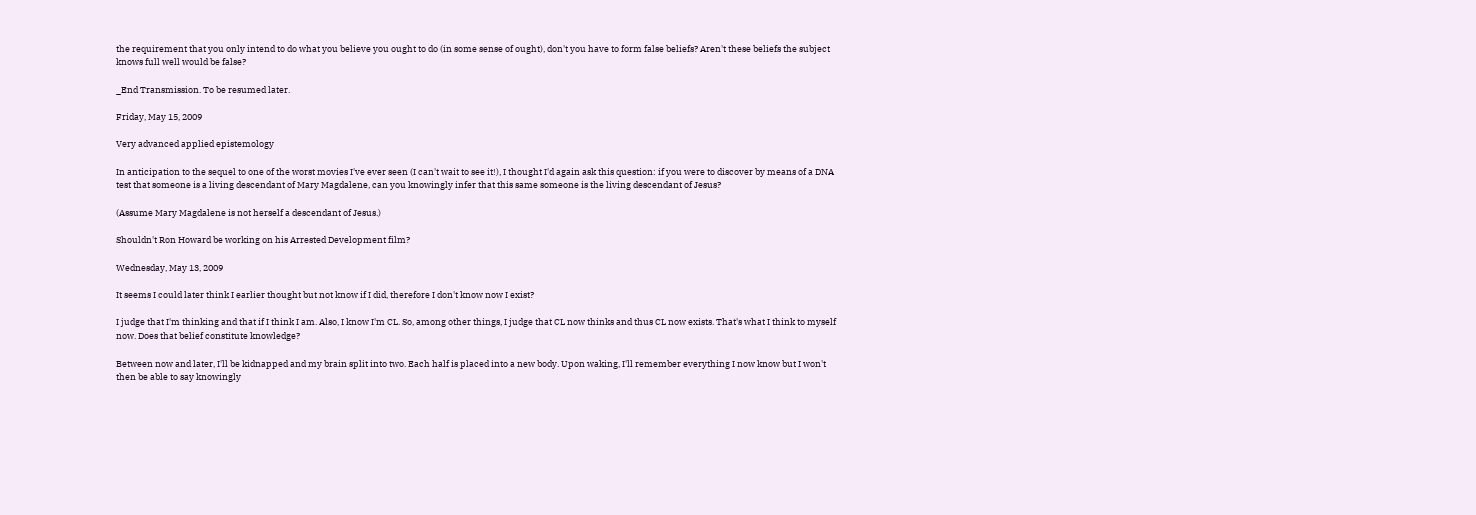the requirement that you only intend to do what you believe you ought to do (in some sense of ought), don't you have to form false beliefs? Aren't these beliefs the subject knows full well would be false?

_End Transmission. To be resumed later.

Friday, May 15, 2009

Very advanced applied epistemology

In anticipation to the sequel to one of the worst movies I've ever seen (I can't wait to see it!), I thought I'd again ask this question: if you were to discover by means of a DNA test that someone is a living descendant of Mary Magdalene, can you knowingly infer that this same someone is the living descendant of Jesus?

(Assume Mary Magdalene is not herself a descendant of Jesus.)

Shouldn't Ron Howard be working on his Arrested Development film?

Wednesday, May 13, 2009

It seems I could later think I earlier thought but not know if I did, therefore I don't know now I exist?

I judge that I'm thinking and that if I think I am. Also, I know I'm CL. So, among other things, I judge that CL now thinks and thus CL now exists. That's what I think to myself now. Does that belief constitute knowledge?

Between now and later, I'll be kidnapped and my brain split into two. Each half is placed into a new body. Upon waking, I'll remember everything I now know but I won't then be able to say knowingly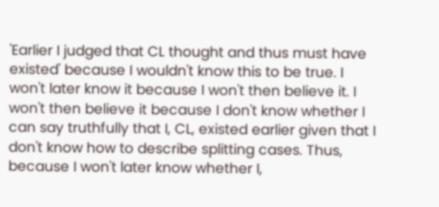'Earlier I judged that CL thought and thus must have existed' because I wouldn't know this to be true. I won't later know it because I won't then believe it. I won't then believe it because I don't know whether I can say truthfully that I, CL, existed earlier given that I don't know how to describe splitting cases. Thus, because I won't later know whether I,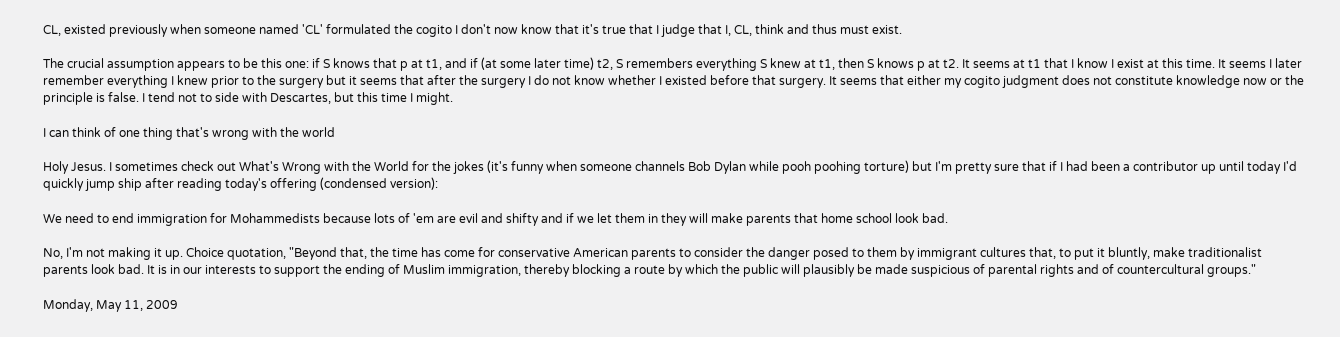CL, existed previously when someone named 'CL' formulated the cogito I don't now know that it's true that I judge that I, CL, think and thus must exist.

The crucial assumption appears to be this one: if S knows that p at t1, and if (at some later time) t2, S remembers everything S knew at t1, then S knows p at t2. It seems at t1 that I know I exist at this time. It seems I later remember everything I knew prior to the surgery but it seems that after the surgery I do not know whether I existed before that surgery. It seems that either my cogito judgment does not constitute knowledge now or the principle is false. I tend not to side with Descartes, but this time I might.

I can think of one thing that's wrong with the world

Holy Jesus. I sometimes check out What's Wrong with the World for the jokes (it's funny when someone channels Bob Dylan while pooh poohing torture) but I'm pretty sure that if I had been a contributor up until today I'd quickly jump ship after reading today's offering (condensed version):

We need to end immigration for Mohammedists because lots of 'em are evil and shifty and if we let them in they will make parents that home school look bad.

No, I'm not making it up. Choice quotation, "Beyond that, the time has come for conservative American parents to consider the danger posed to them by immigrant cultures that, to put it bluntly, make traditionalist parents look bad. It is in our interests to support the ending of Muslim immigration, thereby blocking a route by which the public will plausibly be made suspicious of parental rights and of countercultural groups."

Monday, May 11, 2009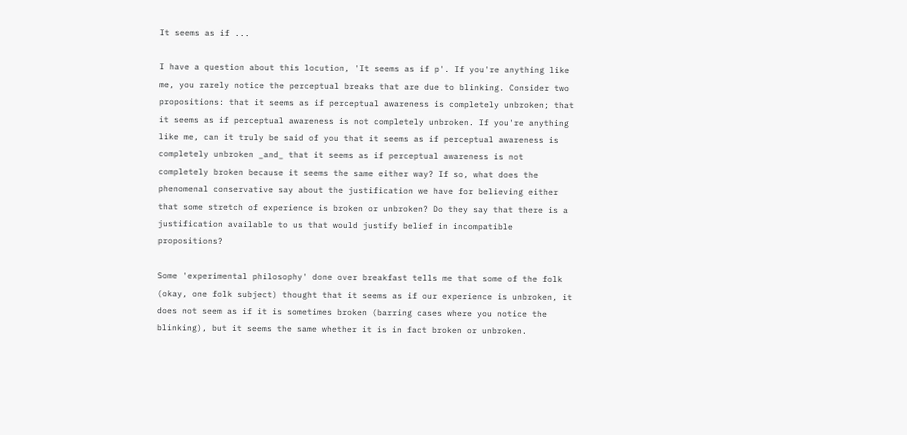It seems as if ...

I have a question about this locution, 'It seems as if p'. If you're anything like me, you rarely notice the perceptual breaks that are due to blinking. Consider two propositions: that it seems as if perceptual awareness is completely unbroken; that it seems as if perceptual awareness is not completely unbroken. If you're anything like me, can it truly be said of you that it seems as if perceptual awareness is completely unbroken _and_ that it seems as if perceptual awareness is not completely broken because it seems the same either way? If so, what does the phenomenal conservative say about the justification we have for believing either that some stretch of experience is broken or unbroken? Do they say that there is a justification available to us that would justify belief in incompatible propositions?

Some 'experimental philosophy' done over breakfast tells me that some of the folk (okay, one folk subject) thought that it seems as if our experience is unbroken, it does not seem as if it is sometimes broken (barring cases where you notice the blinking), but it seems the same whether it is in fact broken or unbroken.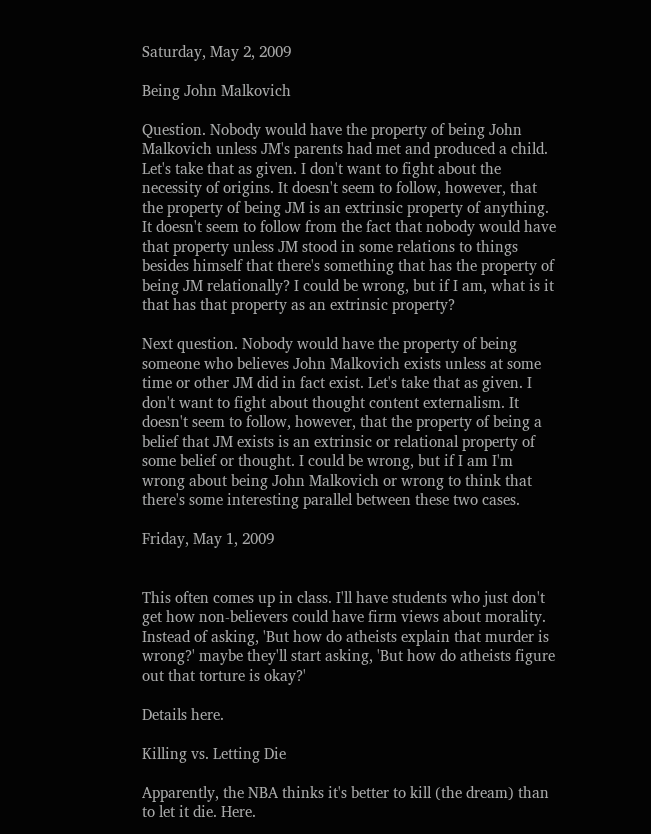Saturday, May 2, 2009

Being John Malkovich

Question. Nobody would have the property of being John Malkovich unless JM's parents had met and produced a child. Let's take that as given. I don't want to fight about the necessity of origins. It doesn't seem to follow, however, that the property of being JM is an extrinsic property of anything. It doesn't seem to follow from the fact that nobody would have that property unless JM stood in some relations to things besides himself that there's something that has the property of being JM relationally? I could be wrong, but if I am, what is it that has that property as an extrinsic property?

Next question. Nobody would have the property of being someone who believes John Malkovich exists unless at some time or other JM did in fact exist. Let's take that as given. I don't want to fight about thought content externalism. It doesn't seem to follow, however, that the property of being a belief that JM exists is an extrinsic or relational property of some belief or thought. I could be wrong, but if I am I'm wrong about being John Malkovich or wrong to think that there's some interesting parallel between these two cases.

Friday, May 1, 2009


This often comes up in class. I'll have students who just don't get how non-believers could have firm views about morality. Instead of asking, 'But how do atheists explain that murder is wrong?' maybe they'll start asking, 'But how do atheists figure out that torture is okay?'

Details here.

Killing vs. Letting Die

Apparently, the NBA thinks it's better to kill (the dream) than to let it die. Here.